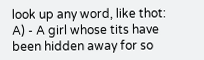look up any word, like thot:
A) - A girl whose tits have been hidden away for so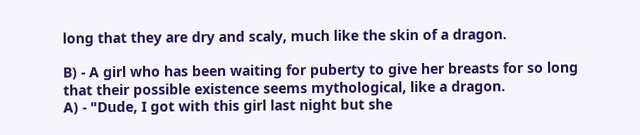long that they are dry and scaly, much like the skin of a dragon.

B) - A girl who has been waiting for puberty to give her breasts for so long that their possible existence seems mythological, like a dragon.
A) - "Dude, I got with this girl last night but she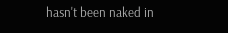hasn't been naked in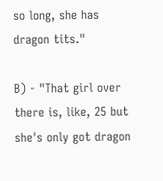so long, she has dragon tits."

B) - "That girl over there is, like, 25 but she's only got dragon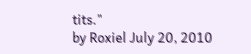tits."
by Roxiel July 20, 2010